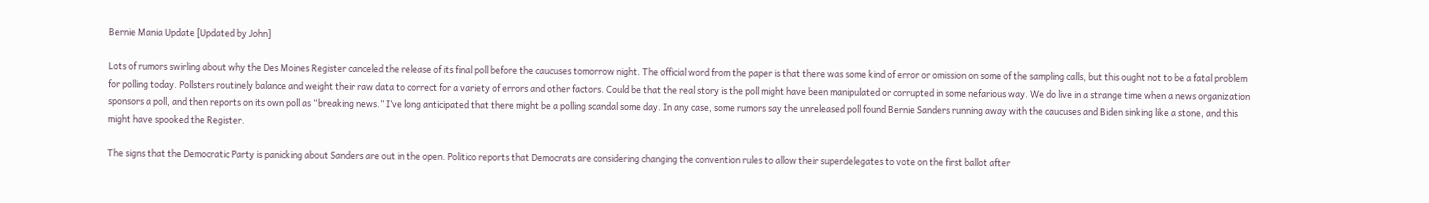Bernie Mania Update [Updated by John]

Lots of rumors swirling about why the Des Moines Register canceled the release of its final poll before the caucuses tomorrow night. The official word from the paper is that there was some kind of error or omission on some of the sampling calls, but this ought not to be a fatal problem for polling today. Pollsters routinely balance and weight their raw data to correct for a variety of errors and other factors. Could be that the real story is the poll might have been manipulated or corrupted in some nefarious way. We do live in a strange time when a news organization sponsors a poll, and then reports on its own poll as “breaking news.” I’ve long anticipated that there might be a polling scandal some day. In any case, some rumors say the unreleased poll found Bernie Sanders running away with the caucuses and Biden sinking like a stone, and this might have spooked the Register.

The signs that the Democratic Party is panicking about Sanders are out in the open. Politico reports that Democrats are considering changing the convention rules to allow their superdelegates to vote on the first ballot after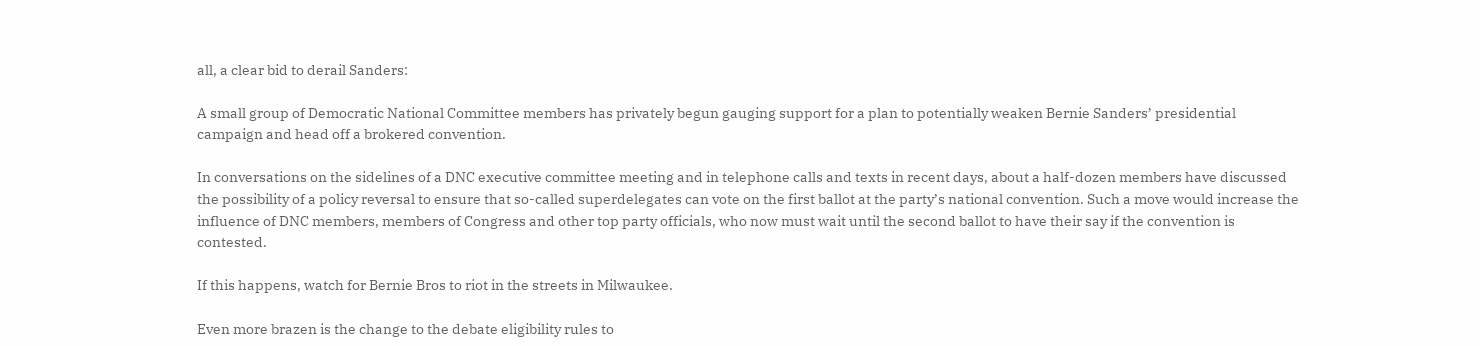all, a clear bid to derail Sanders:

A small group of Democratic National Committee members has privately begun gauging support for a plan to potentially weaken Bernie Sanders’ presidential campaign and head off a brokered convention.

In conversations on the sidelines of a DNC executive committee meeting and in telephone calls and texts in recent days, about a half-dozen members have discussed the possibility of a policy reversal to ensure that so-called superdelegates can vote on the first ballot at the party’s national convention. Such a move would increase the influence of DNC members, members of Congress and other top party officials, who now must wait until the second ballot to have their say if the convention is contested.

If this happens, watch for Bernie Bros to riot in the streets in Milwaukee.

Even more brazen is the change to the debate eligibility rules to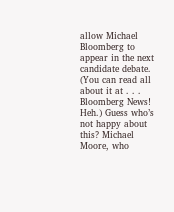allow Michael Bloomberg to appear in the next candidate debate. (You can read all about it at . . . Bloomberg News! Heh.) Guess who’s not happy about this? Michael Moore, who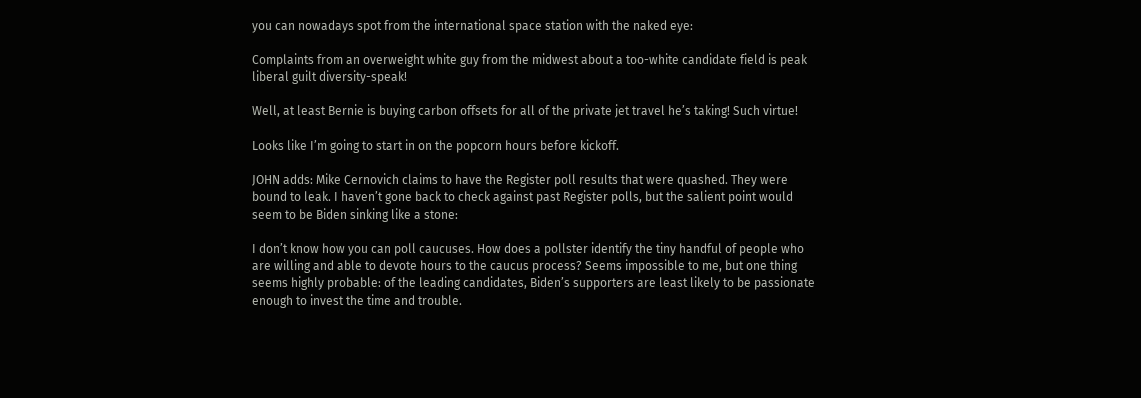you can nowadays spot from the international space station with the naked eye:

Complaints from an overweight white guy from the midwest about a too-white candidate field is peak liberal guilt diversity-speak!

Well, at least Bernie is buying carbon offsets for all of the private jet travel he’s taking! Such virtue!

Looks like I’m going to start in on the popcorn hours before kickoff.

JOHN adds: Mike Cernovich claims to have the Register poll results that were quashed. They were bound to leak. I haven’t gone back to check against past Register polls, but the salient point would seem to be Biden sinking like a stone:

I don’t know how you can poll caucuses. How does a pollster identify the tiny handful of people who are willing and able to devote hours to the caucus process? Seems impossible to me, but one thing seems highly probable: of the leading candidates, Biden’s supporters are least likely to be passionate enough to invest the time and trouble.